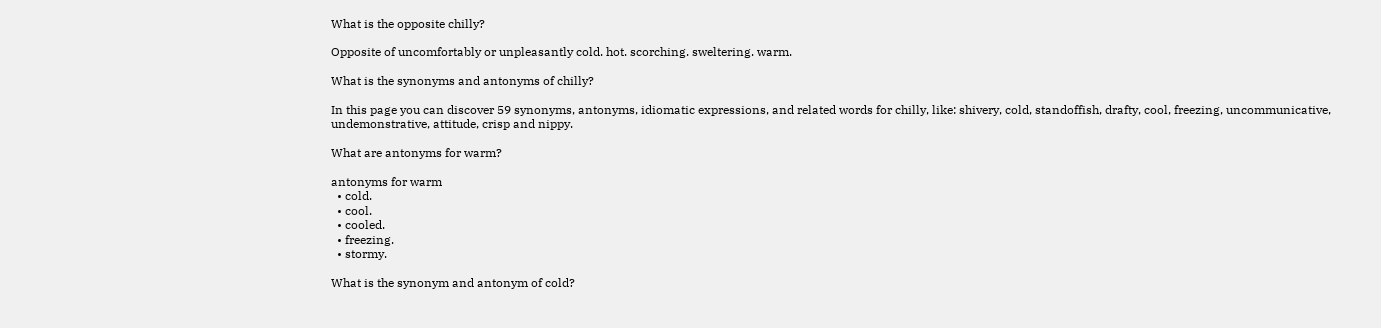What is the opposite chilly?

Opposite of uncomfortably or unpleasantly cold. hot. scorching. sweltering. warm.

What is the synonyms and antonyms of chilly?

In this page you can discover 59 synonyms, antonyms, idiomatic expressions, and related words for chilly, like: shivery, cold, standoffish, drafty, cool, freezing, uncommunicative, undemonstrative, attitude, crisp and nippy.

What are antonyms for warm?

antonyms for warm
  • cold.
  • cool.
  • cooled.
  • freezing.
  • stormy.

What is the synonym and antonym of cold?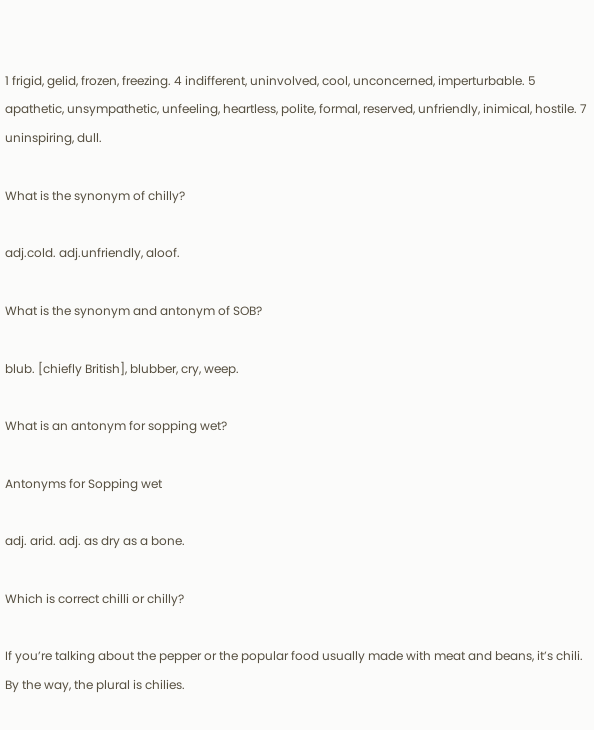1 frigid, gelid, frozen, freezing. 4 indifferent, uninvolved, cool, unconcerned, imperturbable. 5 apathetic, unsympathetic, unfeeling, heartless, polite, formal, reserved, unfriendly, inimical, hostile. 7 uninspiring, dull.

What is the synonym of chilly?

adj.cold. adj.unfriendly, aloof.

What is the synonym and antonym of SOB?

blub. [chiefly British], blubber, cry, weep.

What is an antonym for sopping wet?

Antonyms for Sopping wet

adj. arid. adj. as dry as a bone.

Which is correct chilli or chilly?

If you’re talking about the pepper or the popular food usually made with meat and beans, it’s chili. By the way, the plural is chilies.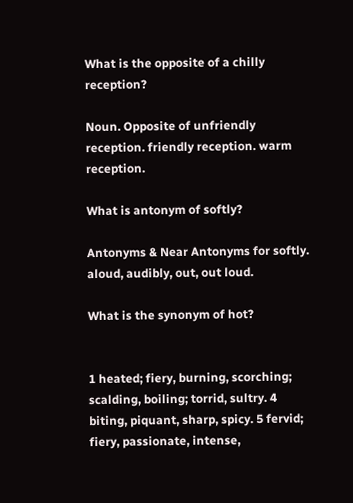What is the opposite of a chilly reception?

Noun. Opposite of unfriendly reception. friendly reception. warm reception.

What is antonym of softly?

Antonyms & Near Antonyms for softly. aloud, audibly, out, out loud.

What is the synonym of hot?


1 heated; fiery, burning, scorching; scalding, boiling; torrid, sultry. 4 biting, piquant, sharp, spicy. 5 fervid; fiery, passionate, intense,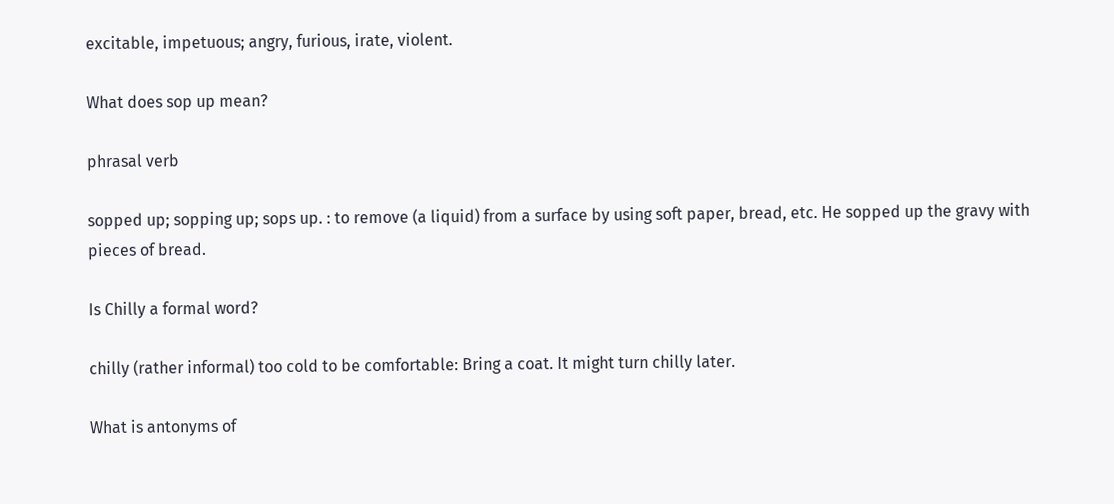excitable, impetuous; angry, furious, irate, violent.

What does sop up mean?

phrasal verb

sopped up; sopping up; sops up. : to remove (a liquid) from a surface by using soft paper, bread, etc. He sopped up the gravy with pieces of bread.

Is Chilly a formal word?

chilly (rather informal) too cold to be comfortable: Bring a coat. It might turn chilly later.

What is antonyms of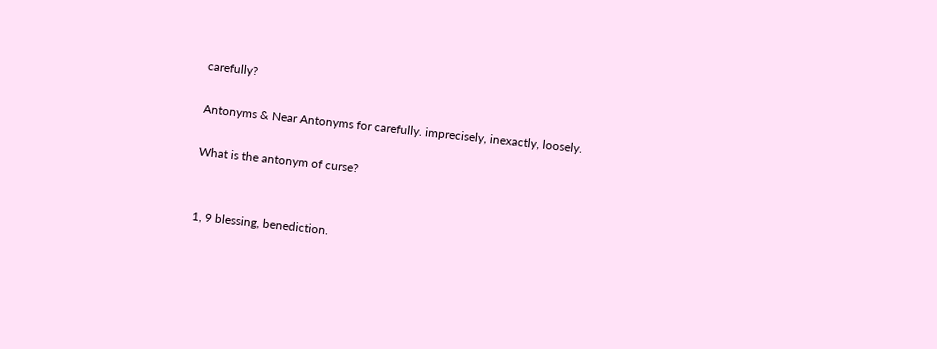carefully?

Antonyms & Near Antonyms for carefully. imprecisely, inexactly, loosely.

What is the antonym of curse?


1, 9 blessing, benediction.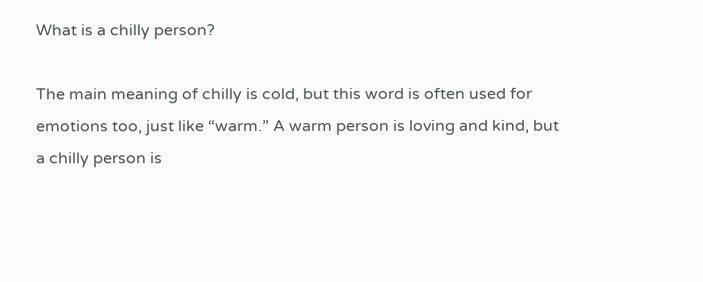What is a chilly person?

The main meaning of chilly is cold, but this word is often used for emotions too, just like “warm.” A warm person is loving and kind, but a chilly person is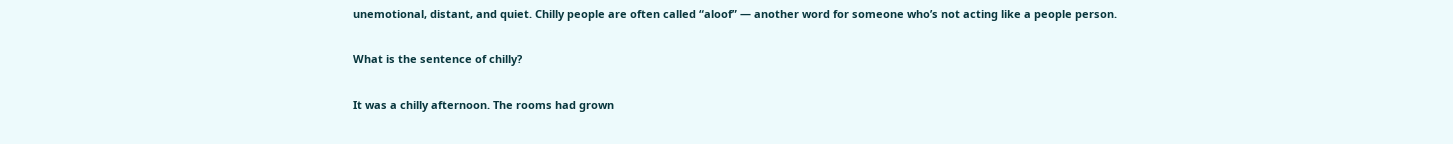unemotional, distant, and quiet. Chilly people are often called “aloof” — another word for someone who’s not acting like a people person.

What is the sentence of chilly?

It was a chilly afternoon. The rooms had grown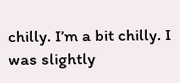chilly. I’m a bit chilly. I was slightly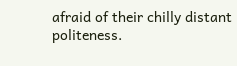afraid of their chilly distant politeness.